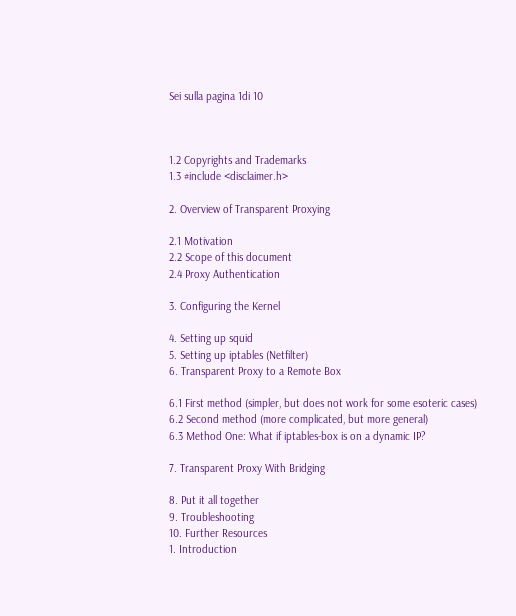Sei sulla pagina 1di 10



1.2 Copyrights and Trademarks
1.3 #include <disclaimer.h>

2. Overview of Transparent Proxying

2.1 Motivation
2.2 Scope of this document
2.4 Proxy Authentication

3. Configuring the Kernel

4. Setting up squid
5. Setting up iptables (Netfilter)
6. Transparent Proxy to a Remote Box

6.1 First method (simpler, but does not work for some esoteric cases)
6.2 Second method (more complicated, but more general)
6.3 Method One: What if iptables-box is on a dynamic IP?

7. Transparent Proxy With Bridging

8. Put it all together
9. Troubleshooting
10. Further Resources
1. Introduction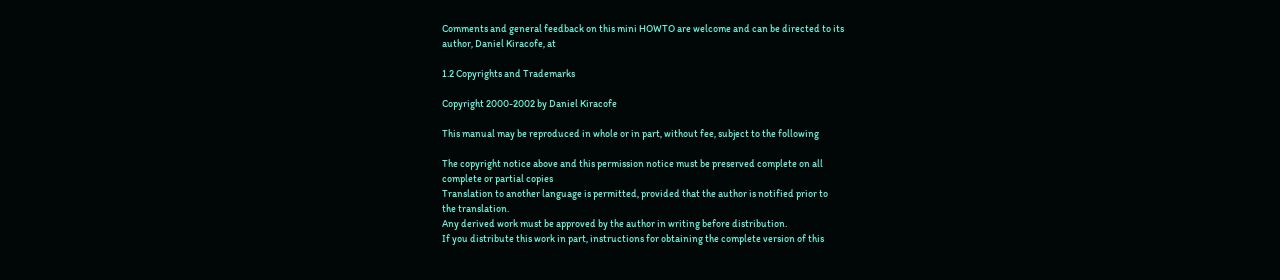Comments and general feedback on this mini HOWTO are welcome and can be directed to its
author, Daniel Kiracofe, at

1.2 Copyrights and Trademarks

Copyright 2000-2002 by Daniel Kiracofe

This manual may be reproduced in whole or in part, without fee, subject to the following

The copyright notice above and this permission notice must be preserved complete on all
complete or partial copies
Translation to another language is permitted, provided that the author is notified prior to
the translation.
Any derived work must be approved by the author in writing before distribution.
If you distribute this work in part, instructions for obtaining the complete version of this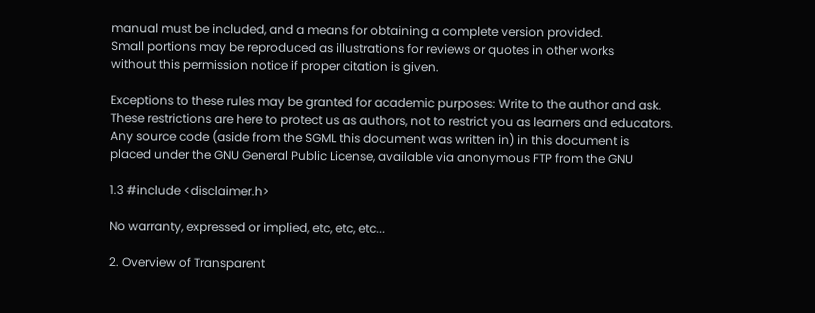manual must be included, and a means for obtaining a complete version provided.
Small portions may be reproduced as illustrations for reviews or quotes in other works
without this permission notice if proper citation is given.

Exceptions to these rules may be granted for academic purposes: Write to the author and ask.
These restrictions are here to protect us as authors, not to restrict you as learners and educators.
Any source code (aside from the SGML this document was written in) in this document is
placed under the GNU General Public License, available via anonymous FTP from the GNU

1.3 #include <disclaimer.h>

No warranty, expressed or implied, etc, etc, etc...

2. Overview of Transparent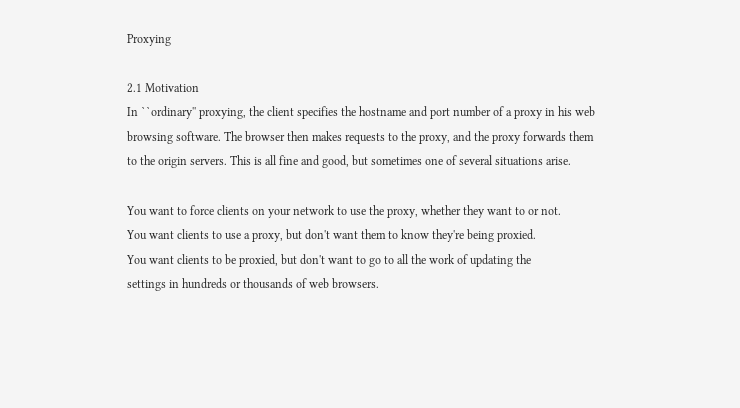Proxying

2.1 Motivation
In ``ordinary'' proxying, the client specifies the hostname and port number of a proxy in his web
browsing software. The browser then makes requests to the proxy, and the proxy forwards them
to the origin servers. This is all fine and good, but sometimes one of several situations arise.

You want to force clients on your network to use the proxy, whether they want to or not.
You want clients to use a proxy, but don't want them to know they're being proxied.
You want clients to be proxied, but don't want to go to all the work of updating the
settings in hundreds or thousands of web browsers.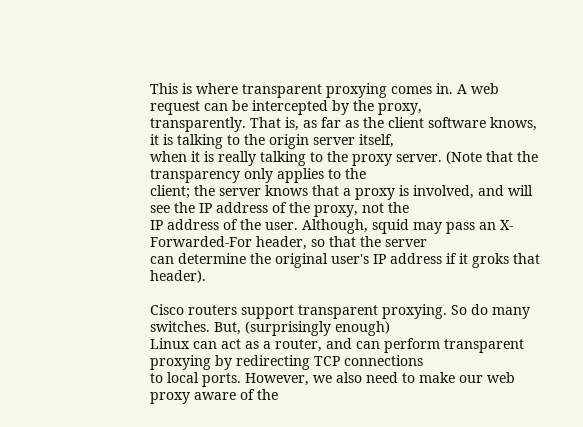This is where transparent proxying comes in. A web request can be intercepted by the proxy,
transparently. That is, as far as the client software knows, it is talking to the origin server itself,
when it is really talking to the proxy server. (Note that the transparency only applies to the
client; the server knows that a proxy is involved, and will see the IP address of the proxy, not the
IP address of the user. Although, squid may pass an X-Forwarded-For header, so that the server
can determine the original user's IP address if it groks that header).

Cisco routers support transparent proxying. So do many switches. But, (surprisingly enough)
Linux can act as a router, and can perform transparent proxying by redirecting TCP connections
to local ports. However, we also need to make our web proxy aware of the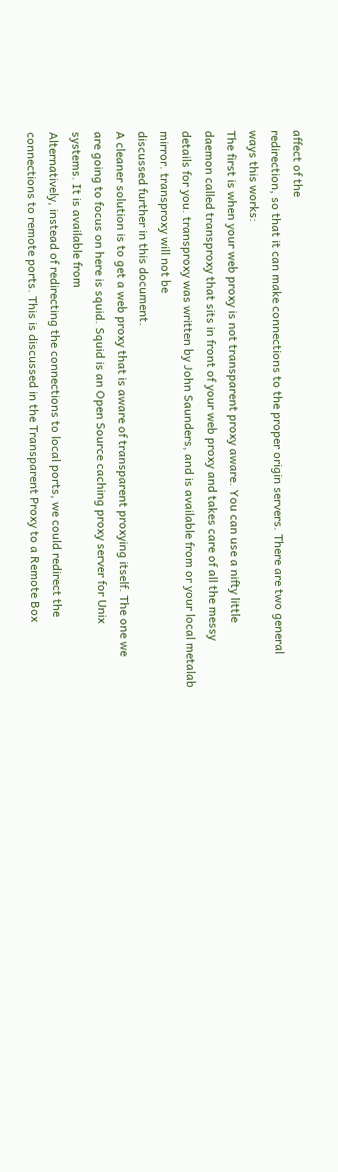affect of the
redirection, so that it can make connections to the proper origin servers. There are two general
ways this works:
The first is when your web proxy is not transparent proxy aware. You can use a nifty little
daemon called transproxy that sits in front of your web proxy and takes care of all the messy
details for you. transproxy was written by John Saunders, and is available from or your local metalab mirror. transproxy will not be
discussed further in this document.
A cleaner solution is to get a web proxy that is aware of transparent proxying itself. The one we
are going to focus on here is squid. Squid is an Open Source caching proxy server for Unix
systems. It is available from
Alternatively, instead of redirecting the connections to local ports, we could redirect the
connections to remote ports. This is discussed in the Transparent Proxy to a Remote Box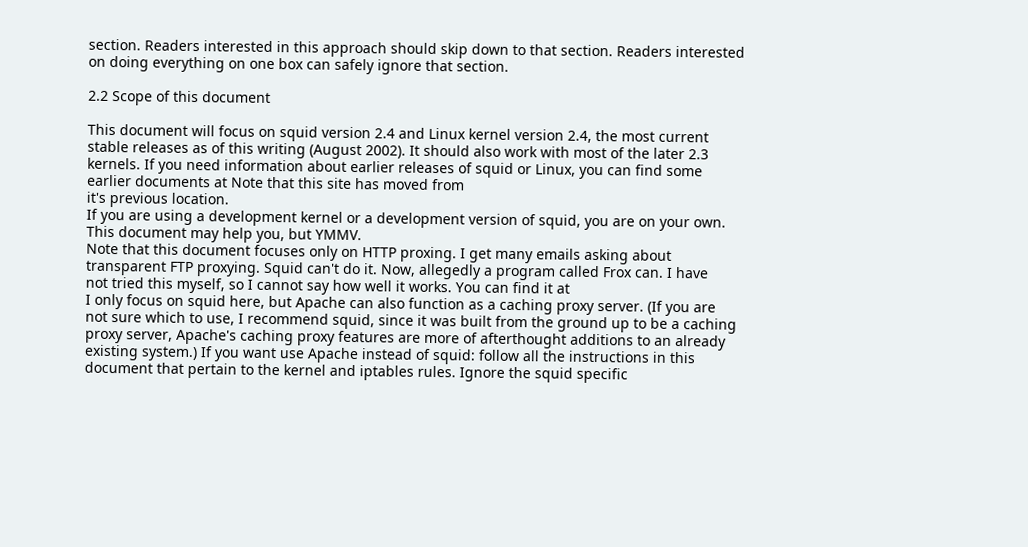section. Readers interested in this approach should skip down to that section. Readers interested
on doing everything on one box can safely ignore that section.

2.2 Scope of this document

This document will focus on squid version 2.4 and Linux kernel version 2.4, the most current
stable releases as of this writing (August 2002). It should also work with most of the later 2.3
kernels. If you need information about earlier releases of squid or Linux, you can find some
earlier documents at Note that this site has moved from
it's previous location.
If you are using a development kernel or a development version of squid, you are on your own.
This document may help you, but YMMV.
Note that this document focuses only on HTTP proxing. I get many emails asking about
transparent FTP proxying. Squid can't do it. Now, allegedly a program called Frox can. I have
not tried this myself, so I cannot say how well it works. You can find it at
I only focus on squid here, but Apache can also function as a caching proxy server. (If you are
not sure which to use, I recommend squid, since it was built from the ground up to be a caching
proxy server, Apache's caching proxy features are more of afterthought additions to an already
existing system.) If you want use Apache instead of squid: follow all the instructions in this
document that pertain to the kernel and iptables rules. Ignore the squid specific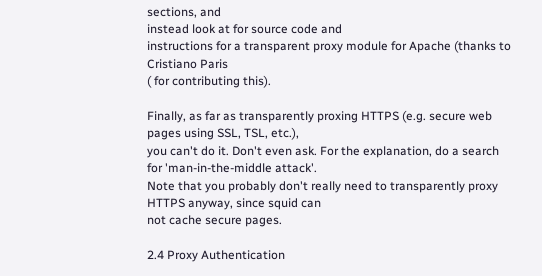sections, and
instead look at for source code and
instructions for a transparent proxy module for Apache (thanks to Cristiano Paris
( for contributing this).

Finally, as far as transparently proxing HTTPS (e.g. secure web pages using SSL, TSL, etc.),
you can't do it. Don't even ask. For the explanation, do a search for 'man-in-the-middle attack'.
Note that you probably don't really need to transparently proxy HTTPS anyway, since squid can
not cache secure pages.

2.4 Proxy Authentication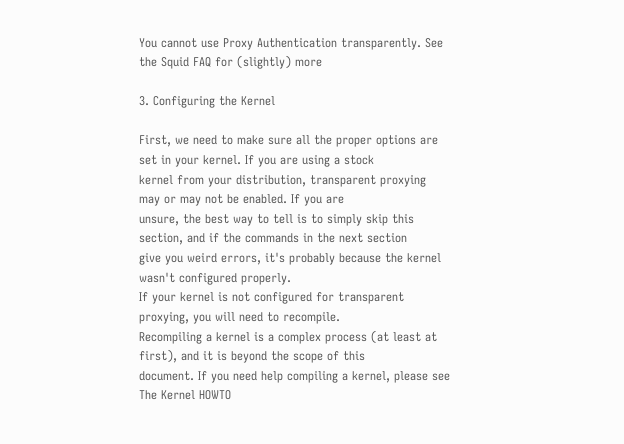You cannot use Proxy Authentication transparently. See the Squid FAQ for (slightly) more

3. Configuring the Kernel

First, we need to make sure all the proper options are set in your kernel. If you are using a stock
kernel from your distribution, transparent proxying may or may not be enabled. If you are
unsure, the best way to tell is to simply skip this section, and if the commands in the next section
give you weird errors, it's probably because the kernel wasn't configured properly.
If your kernel is not configured for transparent proxying, you will need to recompile.
Recompiling a kernel is a complex process (at least at first), and it is beyond the scope of this
document. If you need help compiling a kernel, please see The Kernel HOWTO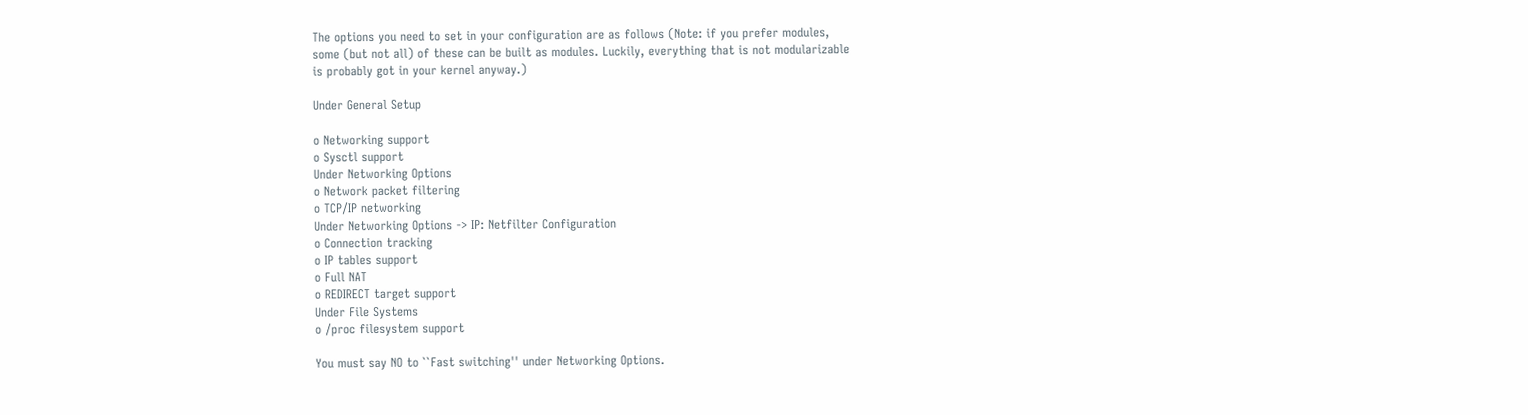The options you need to set in your configuration are as follows (Note: if you prefer modules,
some (but not all) of these can be built as modules. Luckily, everything that is not modularizable
is probably got in your kernel anyway.)

Under General Setup

o Networking support
o Sysctl support
Under Networking Options
o Network packet filtering
o TCP/IP networking
Under Networking Options -> IP: Netfilter Configuration
o Connection tracking
o IP tables support
o Full NAT
o REDIRECT target support
Under File Systems
o /proc filesystem support

You must say NO to ``Fast switching'' under Networking Options.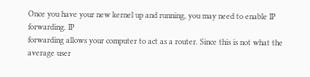Once you have your new kernel up and running, you may need to enable IP forwarding. IP
forwarding allows your computer to act as a router. Since this is not what the average user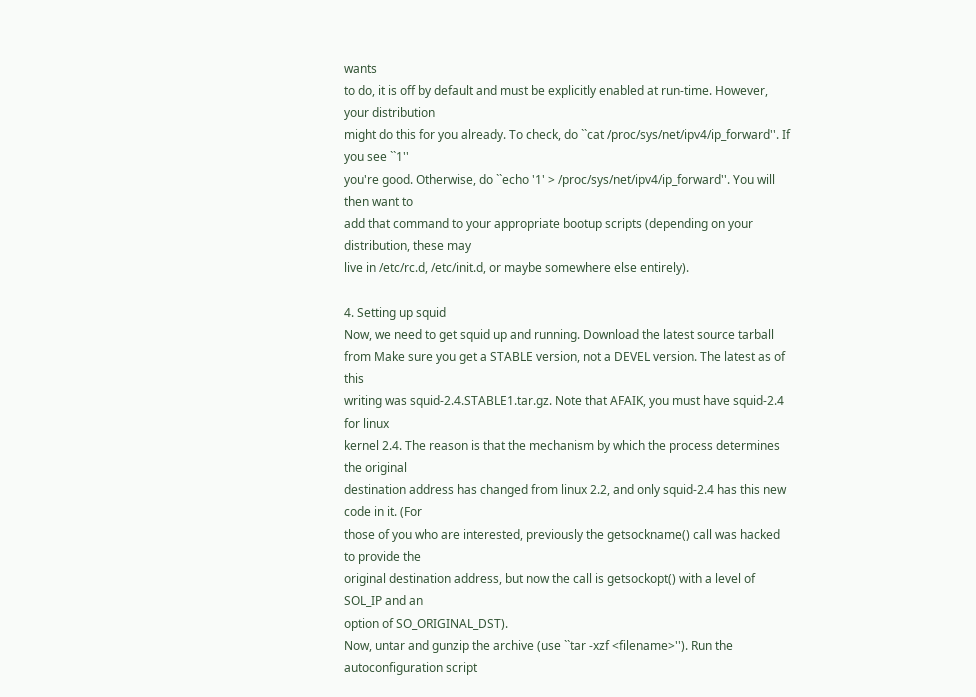wants
to do, it is off by default and must be explicitly enabled at run-time. However, your distribution
might do this for you already. To check, do ``cat /proc/sys/net/ipv4/ip_forward''. If you see ``1''
you're good. Otherwise, do ``echo '1' > /proc/sys/net/ipv4/ip_forward''. You will then want to
add that command to your appropriate bootup scripts (depending on your distribution, these may
live in /etc/rc.d, /etc/init.d, or maybe somewhere else entirely).

4. Setting up squid
Now, we need to get squid up and running. Download the latest source tarball from Make sure you get a STABLE version, not a DEVEL version. The latest as of this
writing was squid-2.4.STABLE1.tar.gz. Note that AFAIK, you must have squid-2.4 for linux
kernel 2.4. The reason is that the mechanism by which the process determines the original
destination address has changed from linux 2.2, and only squid-2.4 has this new code in it. (For
those of you who are interested, previously the getsockname() call was hacked to provide the
original destination address, but now the call is getsockopt() with a level of SOL_IP and an
option of SO_ORIGINAL_DST).
Now, untar and gunzip the archive (use ``tar -xzf <filename>''). Run the autoconfiguration script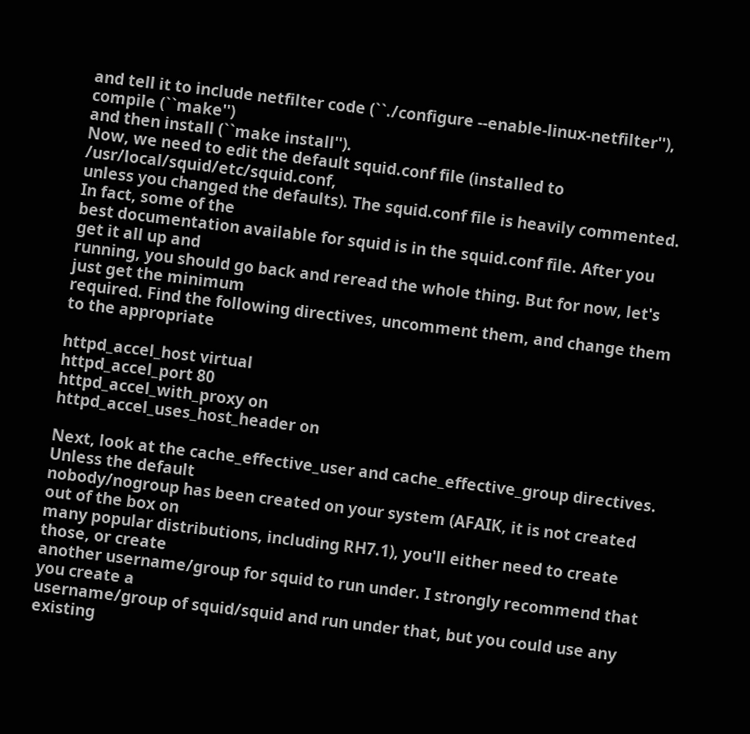and tell it to include netfilter code (``./configure --enable-linux-netfilter''), compile (``make'')
and then install (``make install'').
Now, we need to edit the default squid.conf file (installed to /usr/local/squid/etc/squid.conf,
unless you changed the defaults). The squid.conf file is heavily commented. In fact, some of the
best documentation available for squid is in the squid.conf file. After you get it all up and
running, you should go back and reread the whole thing. But for now, let's just get the minimum
required. Find the following directives, uncomment them, and change them to the appropriate

httpd_accel_host virtual
httpd_accel_port 80
httpd_accel_with_proxy on
httpd_accel_uses_host_header on

Next, look at the cache_effective_user and cache_effective_group directives. Unless the default
nobody/nogroup has been created on your system (AFAIK, it is not created out of the box on
many popular distributions, including RH7.1), you'll either need to create those, or create
another username/group for squid to run under. I strongly recommend that you create a
username/group of squid/squid and run under that, but you could use any existing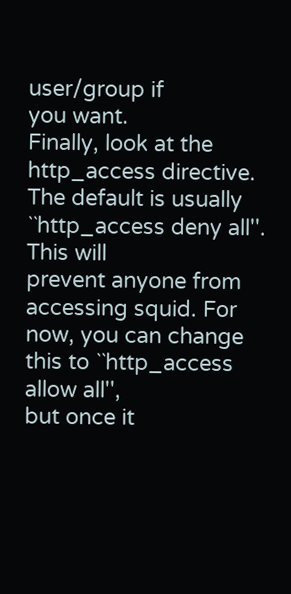user/group if
you want.
Finally, look at the http_access directive. The default is usually ``http_access deny all''. This will
prevent anyone from accessing squid. For now, you can change this to ``http_access allow all'',
but once it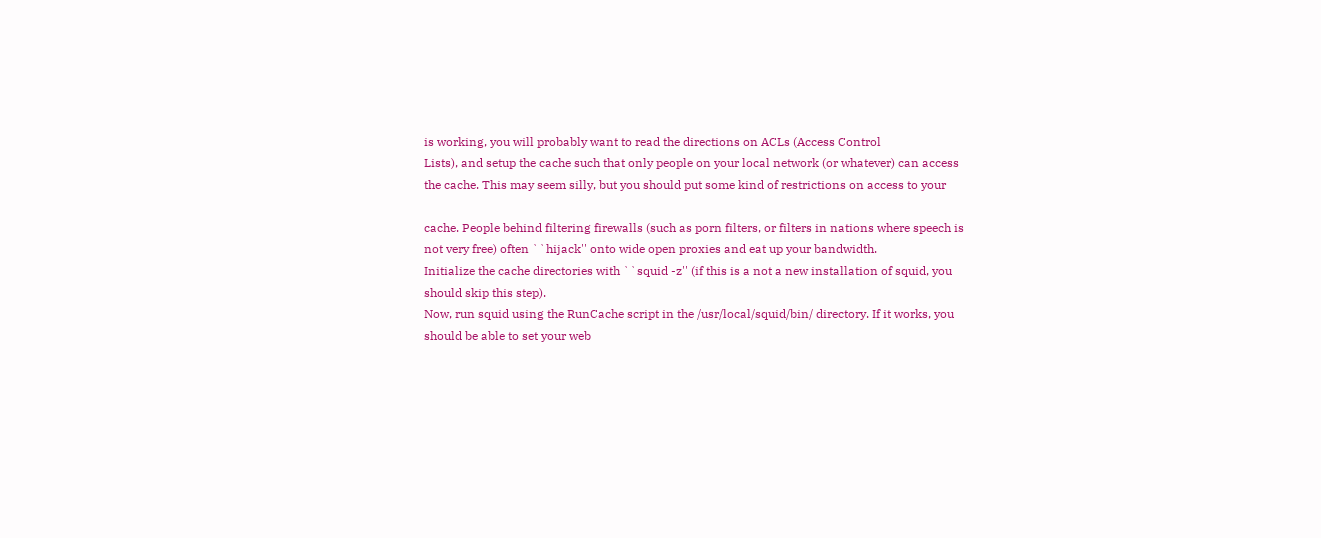is working, you will probably want to read the directions on ACLs (Access Control
Lists), and setup the cache such that only people on your local network (or whatever) can access
the cache. This may seem silly, but you should put some kind of restrictions on access to your

cache. People behind filtering firewalls (such as porn filters, or filters in nations where speech is
not very free) often ``hijack'' onto wide open proxies and eat up your bandwidth.
Initialize the cache directories with ``squid -z'' (if this is a not a new installation of squid, you
should skip this step).
Now, run squid using the RunCache script in the /usr/local/squid/bin/ directory. If it works, you
should be able to set your web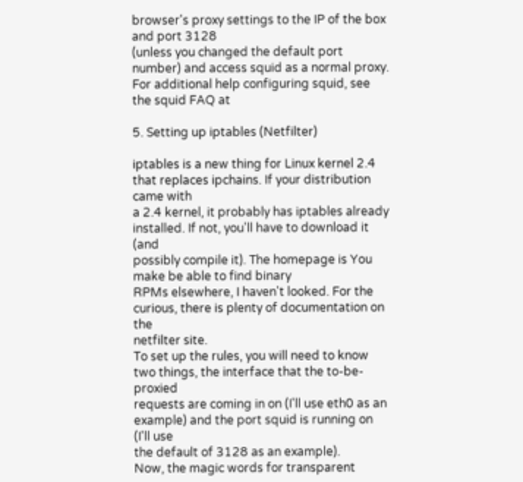browser's proxy settings to the IP of the box and port 3128
(unless you changed the default port number) and access squid as a normal proxy.
For additional help configuring squid, see the squid FAQ at

5. Setting up iptables (Netfilter)

iptables is a new thing for Linux kernel 2.4 that replaces ipchains. If your distribution came with
a 2.4 kernel, it probably has iptables already installed. If not, you'll have to download it (and
possibly compile it). The homepage is You make be able to find binary
RPMs elsewhere, I haven't looked. For the curious, there is plenty of documentation on the
netfilter site.
To set up the rules, you will need to know two things, the interface that the to-be-proxied
requests are coming in on (I'll use eth0 as an example) and the port squid is running on (I'll use
the default of 3128 as an example).
Now, the magic words for transparent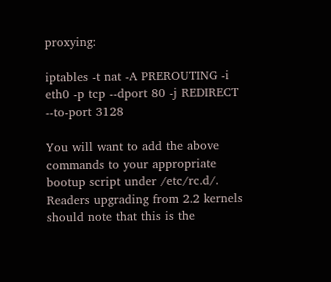proxying:

iptables -t nat -A PREROUTING -i eth0 -p tcp --dport 80 -j REDIRECT --to-port 3128

You will want to add the above commands to your appropriate bootup script under /etc/rc.d/.
Readers upgrading from 2.2 kernels should note that this is the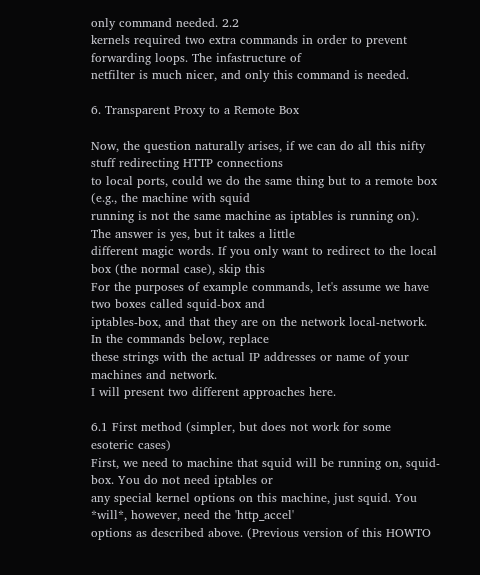only command needed. 2.2
kernels required two extra commands in order to prevent forwarding loops. The infastructure of
netfilter is much nicer, and only this command is needed.

6. Transparent Proxy to a Remote Box

Now, the question naturally arises, if we can do all this nifty stuff redirecting HTTP connections
to local ports, could we do the same thing but to a remote box (e.g., the machine with squid
running is not the same machine as iptables is running on). The answer is yes, but it takes a little
different magic words. If you only want to redirect to the local box (the normal case), skip this
For the purposes of example commands, let's assume we have two boxes called squid-box and
iptables-box, and that they are on the network local-network. In the commands below, replace
these strings with the actual IP addresses or name of your machines and network.
I will present two different approaches here.

6.1 First method (simpler, but does not work for some
esoteric cases)
First, we need to machine that squid will be running on, squid-box. You do not need iptables or
any special kernel options on this machine, just squid. You *will*, however, need the 'http_accel'
options as described above. (Previous version of this HOWTO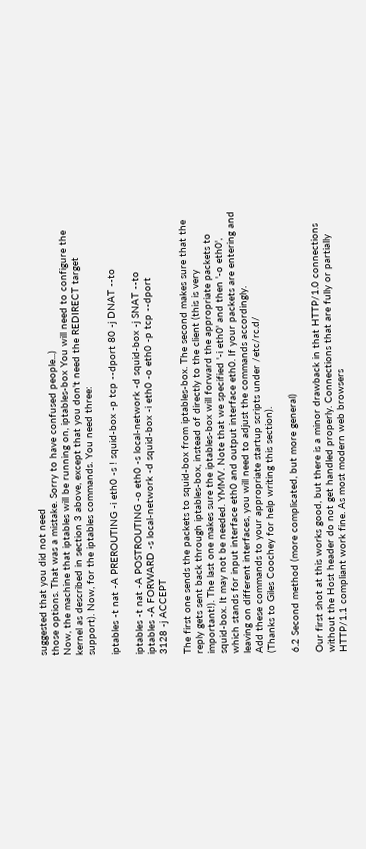suggested that you did not need
those options. That was a mistake. Sorry to have confused people...)
Now, the machine that iptables will be running on, iptables-box You will need to configure the
kernel as described in section 3 above, except that you don't need the REDIRECT target
support). Now, for the iptables commands. You need three:

iptables -t nat -A PREROUTING -i eth0 -s ! squid-box -p tcp --dport 80 -j DNAT --to

iptables -t nat -A POSTROUTING -o eth0 -s local-network -d squid-box -j SNAT --to
iptables -A FORWARD -s local-network -d squid-box -i eth0 -o eth0 -p tcp --dport
3128 -j ACCEPT

The first one sends the packets to squid-box from iptables-box. The second makes sure that the
reply gets sent back through iptables-box, instead of directly to the client (this is very
important!). The last one makes sure the iptables-box will forward the appropriate packets to
squid-box. It may not be needed. YMMV. Note that we specified '-i eth0' and then '-o eth0',
which stands for input interface eth0 and output interface eth0. If your packets are entering and
leaving on different interfaces, you will need to adjust the commands accordingly.
Add these commands to your appropriate startup scripts under /etc/rc.d/
(Thanks to Giles Coochey for help writing this section).

6.2 Second method (more complicated, but more general)

Our first shot at this works good, but there is a minor drawback in that HTTP/1.0 connections
without the Host header do not get handled properly. Connections that are fully or partially
HTTP/1.1 compliant work fine. As most modern web browsers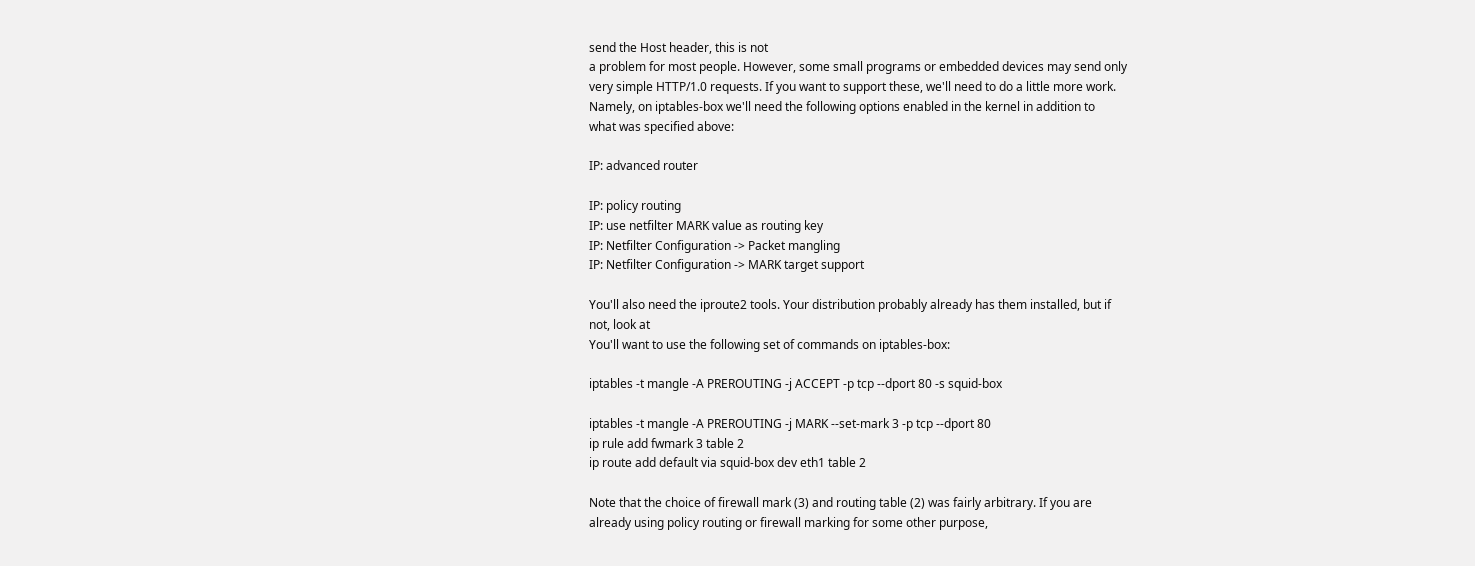send the Host header, this is not
a problem for most people. However, some small programs or embedded devices may send only
very simple HTTP/1.0 requests. If you want to support these, we'll need to do a little more work.
Namely, on iptables-box we'll need the following options enabled in the kernel in addition to
what was specified above:

IP: advanced router

IP: policy routing
IP: use netfilter MARK value as routing key
IP: Netfilter Configuration -> Packet mangling
IP: Netfilter Configuration -> MARK target support

You'll also need the iproute2 tools. Your distribution probably already has them installed, but if
not, look at
You'll want to use the following set of commands on iptables-box:

iptables -t mangle -A PREROUTING -j ACCEPT -p tcp --dport 80 -s squid-box

iptables -t mangle -A PREROUTING -j MARK --set-mark 3 -p tcp --dport 80
ip rule add fwmark 3 table 2
ip route add default via squid-box dev eth1 table 2

Note that the choice of firewall mark (3) and routing table (2) was fairly arbitrary. If you are
already using policy routing or firewall marking for some other purpose,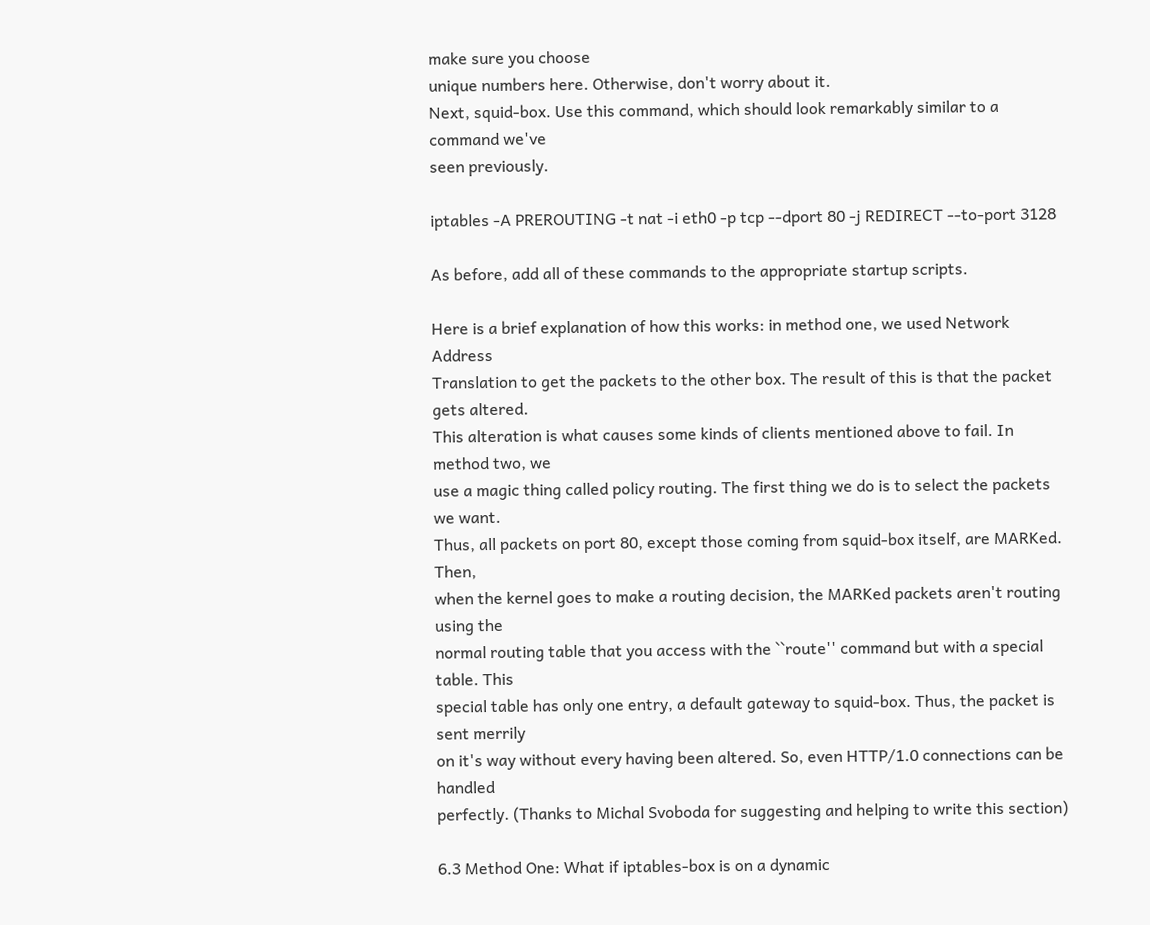make sure you choose
unique numbers here. Otherwise, don't worry about it.
Next, squid-box. Use this command, which should look remarkably similar to a command we've
seen previously.

iptables -A PREROUTING -t nat -i eth0 -p tcp --dport 80 -j REDIRECT --to-port 3128

As before, add all of these commands to the appropriate startup scripts.

Here is a brief explanation of how this works: in method one, we used Network Address
Translation to get the packets to the other box. The result of this is that the packet gets altered.
This alteration is what causes some kinds of clients mentioned above to fail. In method two, we
use a magic thing called policy routing. The first thing we do is to select the packets we want.
Thus, all packets on port 80, except those coming from squid-box itself, are MARKed. Then,
when the kernel goes to make a routing decision, the MARKed packets aren't routing using the
normal routing table that you access with the ``route'' command but with a special table. This
special table has only one entry, a default gateway to squid-box. Thus, the packet is sent merrily
on it's way without every having been altered. So, even HTTP/1.0 connections can be handled
perfectly. (Thanks to Michal Svoboda for suggesting and helping to write this section)

6.3 Method One: What if iptables-box is on a dynamic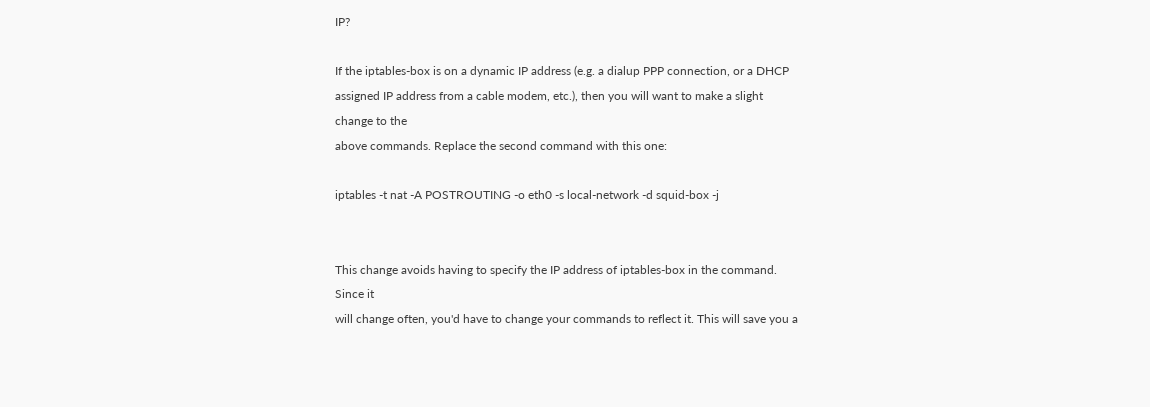IP?

If the iptables-box is on a dynamic IP address (e.g. a dialup PPP connection, or a DHCP
assigned IP address from a cable modem, etc.), then you will want to make a slight change to the
above commands. Replace the second command with this one:

iptables -t nat -A POSTROUTING -o eth0 -s local-network -d squid-box -j


This change avoids having to specify the IP address of iptables-box in the command. Since it
will change often, you'd have to change your commands to reflect it. This will save you a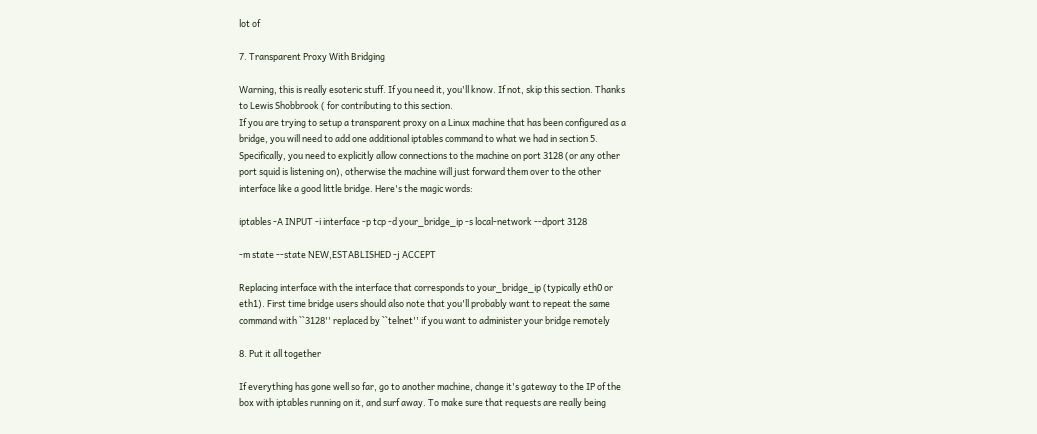lot of

7. Transparent Proxy With Bridging

Warning, this is really esoteric stuff. If you need it, you'll know. If not, skip this section. Thanks
to Lewis Shobbrook ( for contributing to this section.
If you are trying to setup a transparent proxy on a Linux machine that has been configured as a
bridge, you will need to add one additional iptables command to what we had in section 5.
Specifically, you need to explicitly allow connections to the machine on port 3128 (or any other
port squid is listening on), otherwise the machine will just forward them over to the other
interface like a good little bridge. Here's the magic words:

iptables -A INPUT -i interface -p tcp -d your_bridge_ip -s local-network --dport 3128

-m state --state NEW,ESTABLISHED -j ACCEPT

Replacing interface with the interface that corresponds to your_bridge_ip (typically eth0 or
eth1). First time bridge users should also note that you'll probably want to repeat the same
command with ``3128'' replaced by ``telnet'' if you want to administer your bridge remotely

8. Put it all together

If everything has gone well so far, go to another machine, change it's gateway to the IP of the
box with iptables running on it, and surf away. To make sure that requests are really being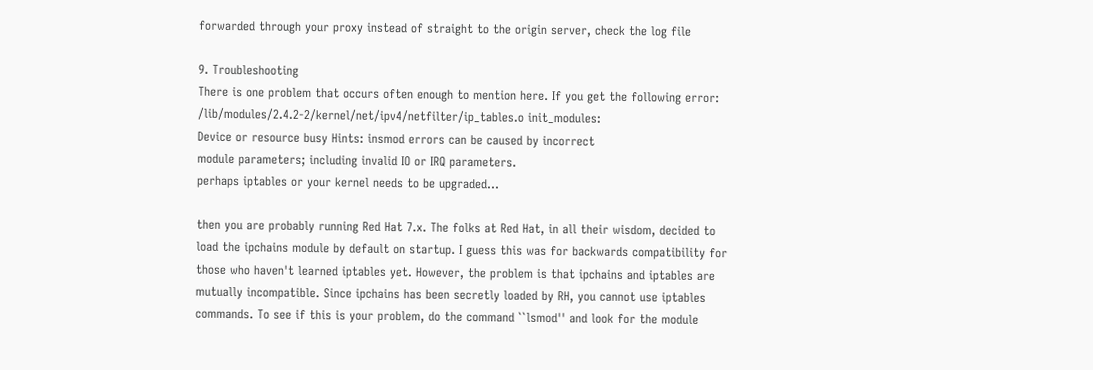forwarded through your proxy instead of straight to the origin server, check the log file

9. Troubleshooting
There is one problem that occurs often enough to mention here. If you get the following error:
/lib/modules/2.4.2-2/kernel/net/ipv4/netfilter/ip_tables.o init_modules:
Device or resource busy Hints: insmod errors can be caused by incorrect
module parameters; including invalid IO or IRQ parameters.
perhaps iptables or your kernel needs to be upgraded...

then you are probably running Red Hat 7.x. The folks at Red Hat, in all their wisdom, decided to
load the ipchains module by default on startup. I guess this was for backwards compatibility for
those who haven't learned iptables yet. However, the problem is that ipchains and iptables are
mutually incompatible. Since ipchains has been secretly loaded by RH, you cannot use iptables
commands. To see if this is your problem, do the command ``lsmod'' and look for the module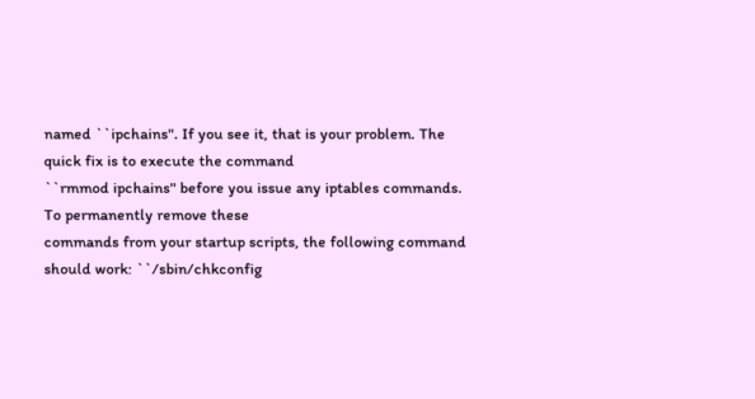named ``ipchains''. If you see it, that is your problem. The quick fix is to execute the command
``rmmod ipchains'' before you issue any iptables commands. To permanently remove these
commands from your startup scripts, the following command should work: ``/sbin/chkconfig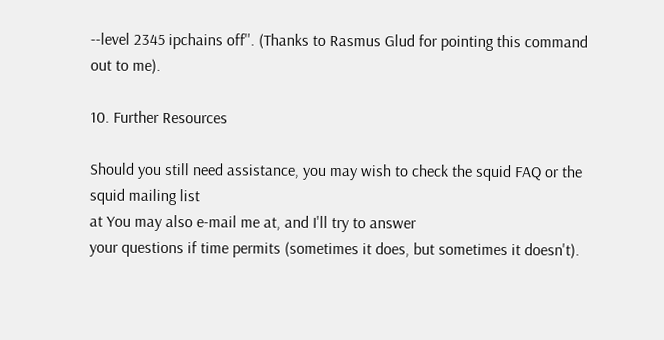--level 2345 ipchains off''. (Thanks to Rasmus Glud for pointing this command out to me).

10. Further Resources

Should you still need assistance, you may wish to check the squid FAQ or the squid mailing list
at You may also e-mail me at, and I'll try to answer
your questions if time permits (sometimes it does, but sometimes it doesn't).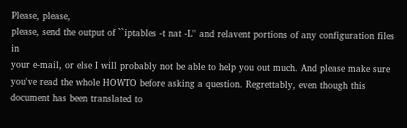Please, please,
please, send the output of ``iptables -t nat -L'' and relavent portions of any configuration files in
your e-mail, or else I will probably not be able to help you out much. And please make sure
you've read the whole HOWTO before asking a question. Regrettably, even though this
document has been translated to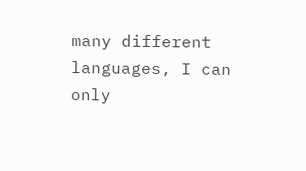many different languages, I can only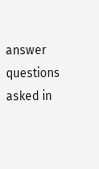answer questions asked in